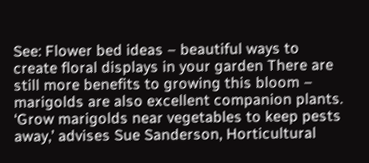See: Flower bed ideas – beautiful ways to create floral displays in your garden There are still more benefits to growing this bloom – marigolds are also excellent companion plants. ‘Grow marigolds near vegetables to keep pests away,’ advises Sue Sanderson, Horticultural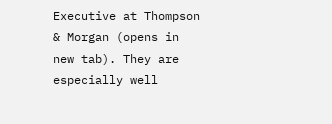Executive at Thompson & Morgan (opens in new tab). They are especially well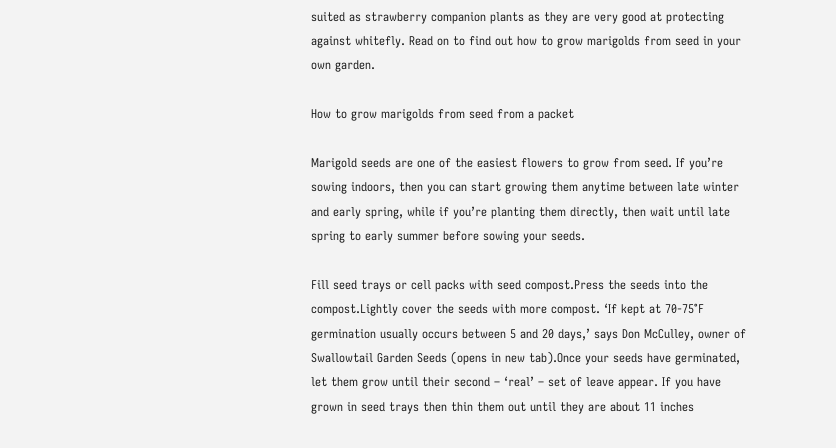suited as strawberry companion plants as they are very good at protecting against whitefly. Read on to find out how to grow marigolds from seed in your own garden.

How to grow marigolds from seed from a packet

Marigold seeds are one of the easiest flowers to grow from seed. If you’re sowing indoors, then you can start growing them anytime between late winter and early spring, while if you’re planting them directly, then wait until late spring to early summer before sowing your seeds.

Fill seed trays or cell packs with seed compost.Press the seeds into the compost.Lightly cover the seeds with more compost. ‘If kept at 70-75°F germination usually occurs between 5 and 20 days,’ says Don McCulley, owner of Swallowtail Garden Seeds (opens in new tab).Once your seeds have germinated, let them grow until their second – ‘real’ – set of leave appear. If you have grown in seed trays then thin them out until they are about 11 inches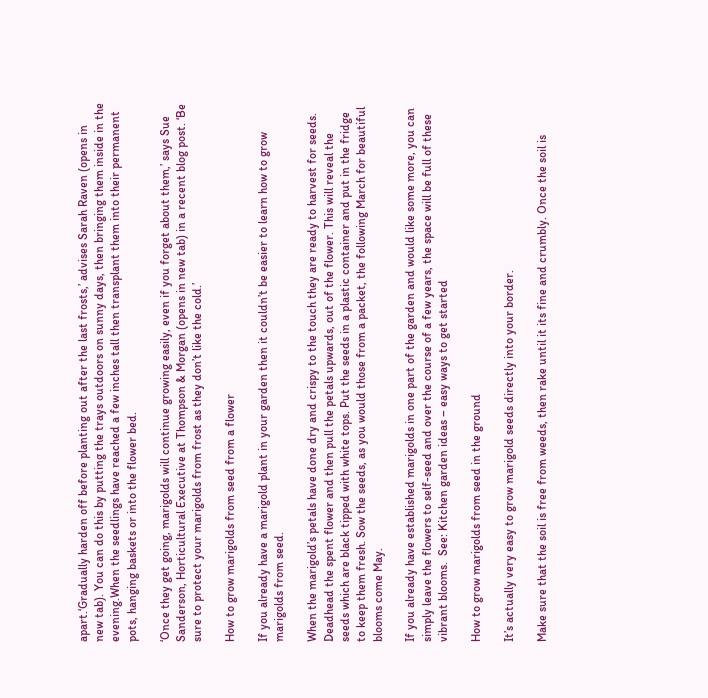apart.‘Gradually harden off before planting out after the last frosts,’ advises Sarah Raven (opens in new tab). You can do this by putting the trays outdoors on sunny days, then bringing them inside in the evening.When the seedlings have reached a few inches tall then transplant them into their permanent pots, hanging baskets or into the flower bed.

‘Once they get going, marigolds will continue growing easily, even if you forget about them,’ says Sue Sanderson, Horticultural Executive at Thompson & Morgan (opens in new tab) in a recent blog post. ‘Be sure to protect your marigolds from frost as they don’t like the cold.’

How to grow marigolds from seed from a flower

If you already have a marigold plant in your garden then it couldn’t be easier to learn how to grow marigolds from seed.

When the marigold’s petals have done dry and crispy to the touch they are ready to harvest for seeds. Deadhead the spent flower and then pull the petals upwards, out of the flower. This will reveal the seeds which are black tipped with white tops. Put the seeds in a plastic container and put in the fridge to keep them fresh. Sow the seeds, as you would those from a packet, the following March for beautiful blooms come May.

If you already have established marigolds in one part of the garden and would like some more, you can simply leave the flowers to self-seed and over the course of a few years, the space will be full of these vibrant blooms.  See: Kitchen garden ideas – easy ways to get started

How to grow marigolds from seed in the ground

It’s actually very easy to grow marigold seeds directly into your border.

Make sure that the soil is free from weeds, then rake until it its fine and crumbly. Once the soil is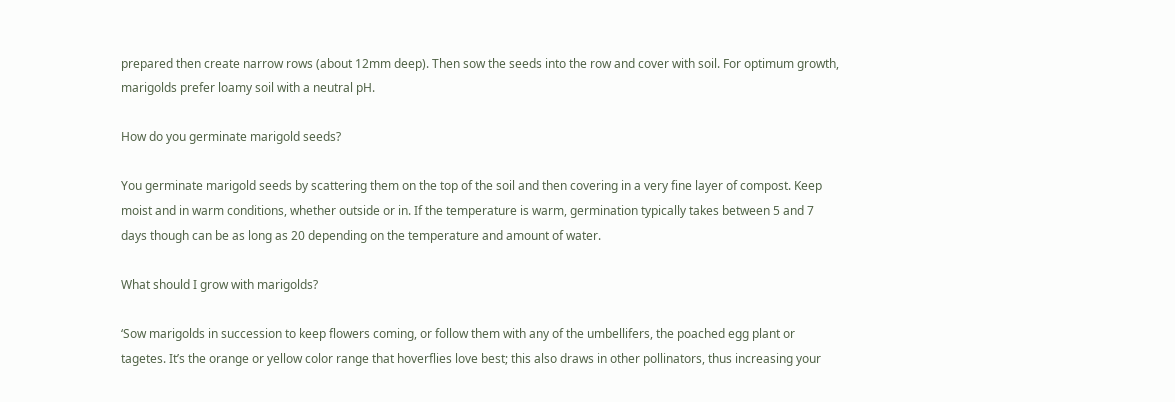prepared then create narrow rows (about 12mm deep). Then sow the seeds into the row and cover with soil. For optimum growth, marigolds prefer loamy soil with a neutral pH.

How do you germinate marigold seeds?

You germinate marigold seeds by scattering them on the top of the soil and then covering in a very fine layer of compost. Keep moist and in warm conditions, whether outside or in. If the temperature is warm, germination typically takes between 5 and 7 days though can be as long as 20 depending on the temperature and amount of water.

What should I grow with marigolds?

‘Sow marigolds in succession to keep flowers coming, or follow them with any of the umbellifers, the poached egg plant or tagetes. It’s the orange or yellow color range that hoverflies love best; this also draws in other pollinators, thus increasing your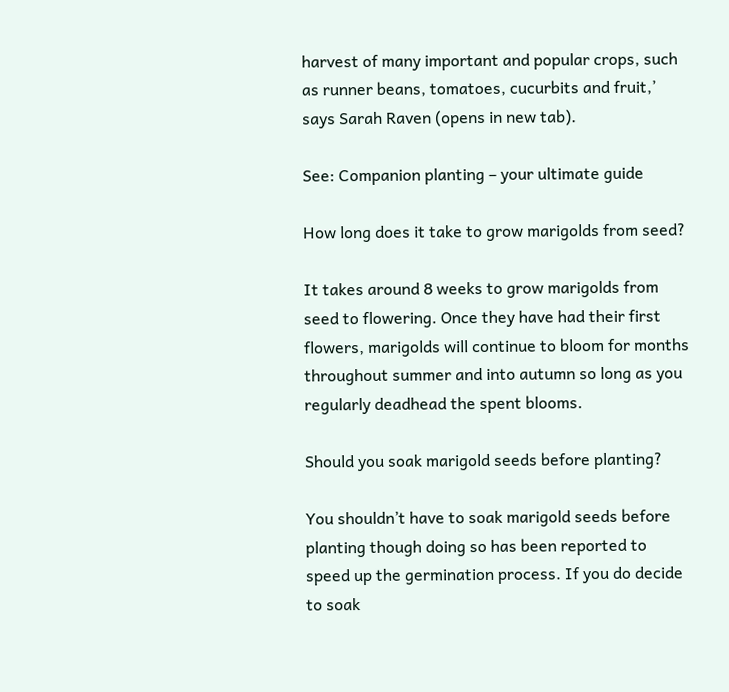harvest of many important and popular crops, such as runner beans, tomatoes, cucurbits and fruit,’ says Sarah Raven (opens in new tab).

See: Companion planting – your ultimate guide

How long does it take to grow marigolds from seed?

It takes around 8 weeks to grow marigolds from seed to flowering. Once they have had their first flowers, marigolds will continue to bloom for months throughout summer and into autumn so long as you regularly deadhead the spent blooms.

Should you soak marigold seeds before planting?

You shouldn’t have to soak marigold seeds before planting though doing so has been reported to speed up the germination process. If you do decide to soak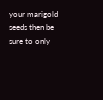your marigold seeds then be sure to only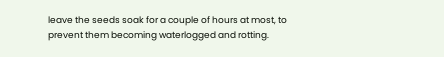leave the seeds soak for a couple of hours at most, to prevent them becoming waterlogged and rotting.